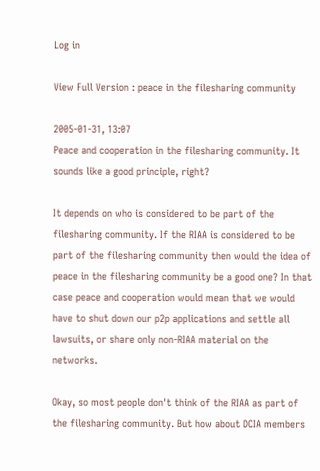Log in

View Full Version : peace in the filesharing community

2005-01-31, 13:07
Peace and cooperation in the filesharing community. It sounds like a good principle, right?

It depends on who is considered to be part of the filesharing community. If the RIAA is considered to be part of the filesharing community then would the idea of peace in the filesharing community be a good one? In that case peace and cooperation would mean that we would have to shut down our p2p applications and settle all lawsuits, or share only non-RIAA material on the networks.

Okay, so most people don't think of the RIAA as part of the filesharing community. But how about DCIA members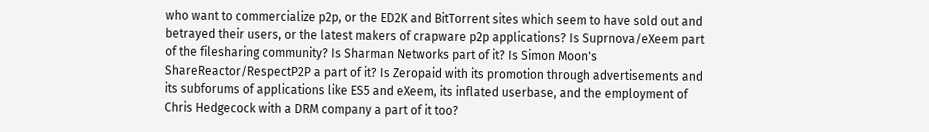who want to commercialize p2p, or the ED2K and BitTorrent sites which seem to have sold out and betrayed their users, or the latest makers of crapware p2p applications? Is Suprnova/eXeem part of the filesharing community? Is Sharman Networks part of it? Is Simon Moon's ShareReactor/RespectP2P a part of it? Is Zeropaid with its promotion through advertisements and its subforums of applications like ES5 and eXeem, its inflated userbase, and the employment of Chris Hedgecock with a DRM company a part of it too?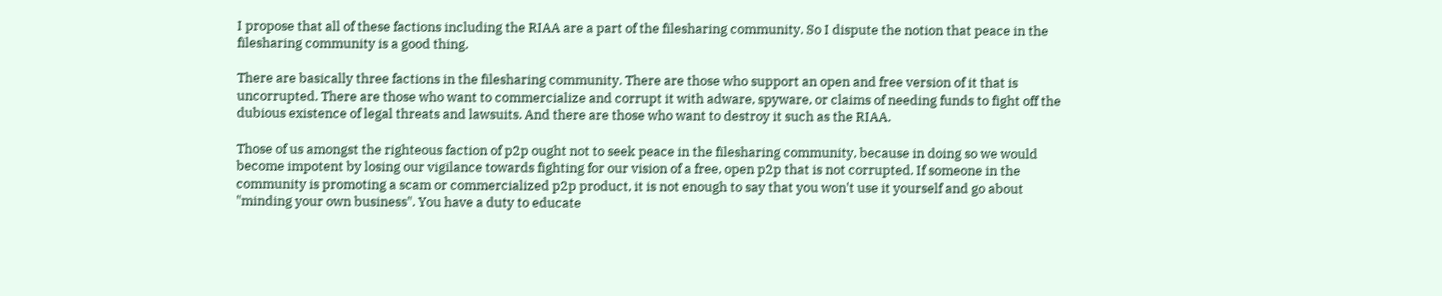I propose that all of these factions including the RIAA are a part of the filesharing community. So I dispute the notion that peace in the filesharing community is a good thing.

There are basically three factions in the filesharing community. There are those who support an open and free version of it that is uncorrupted. There are those who want to commercialize and corrupt it with adware, spyware, or claims of needing funds to fight off the dubious existence of legal threats and lawsuits. And there are those who want to destroy it such as the RIAA.

Those of us amongst the righteous faction of p2p ought not to seek peace in the filesharing community, because in doing so we would become impotent by losing our vigilance towards fighting for our vision of a free, open p2p that is not corrupted. If someone in the community is promoting a scam or commercialized p2p product, it is not enough to say that you won't use it yourself and go about "minding your own business". You have a duty to educate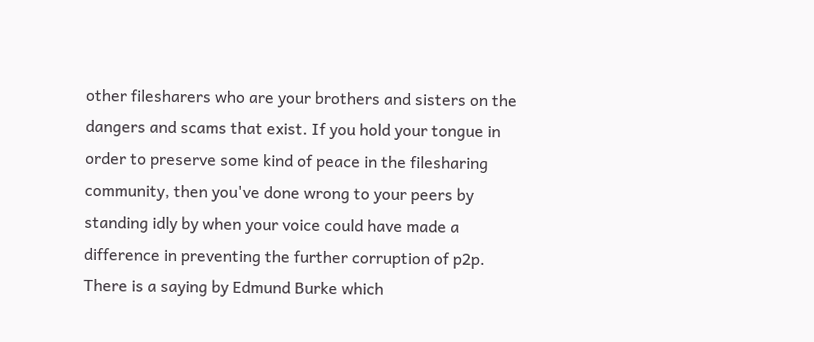other filesharers who are your brothers and sisters on the dangers and scams that exist. If you hold your tongue in order to preserve some kind of peace in the filesharing community, then you've done wrong to your peers by standing idly by when your voice could have made a difference in preventing the further corruption of p2p. There is a saying by Edmund Burke which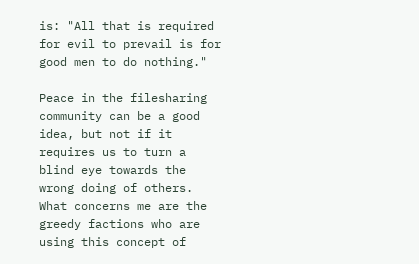is: "All that is required for evil to prevail is for good men to do nothing."

Peace in the filesharing community can be a good idea, but not if it requires us to turn a blind eye towards the wrong doing of others. What concerns me are the greedy factions who are using this concept of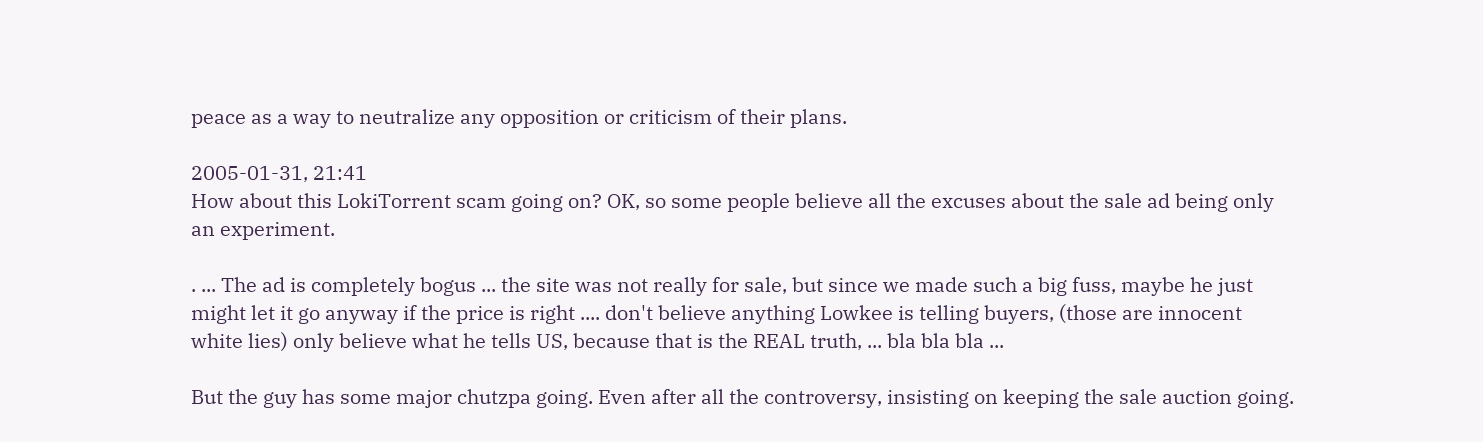peace as a way to neutralize any opposition or criticism of their plans.

2005-01-31, 21:41
How about this LokiTorrent scam going on? OK, so some people believe all the excuses about the sale ad being only an experiment.

. ... The ad is completely bogus ... the site was not really for sale, but since we made such a big fuss, maybe he just might let it go anyway if the price is right .... don't believe anything Lowkee is telling buyers, (those are innocent white lies) only believe what he tells US, because that is the REAL truth, ... bla bla bla ...

But the guy has some major chutzpa going. Even after all the controversy, insisting on keeping the sale auction going.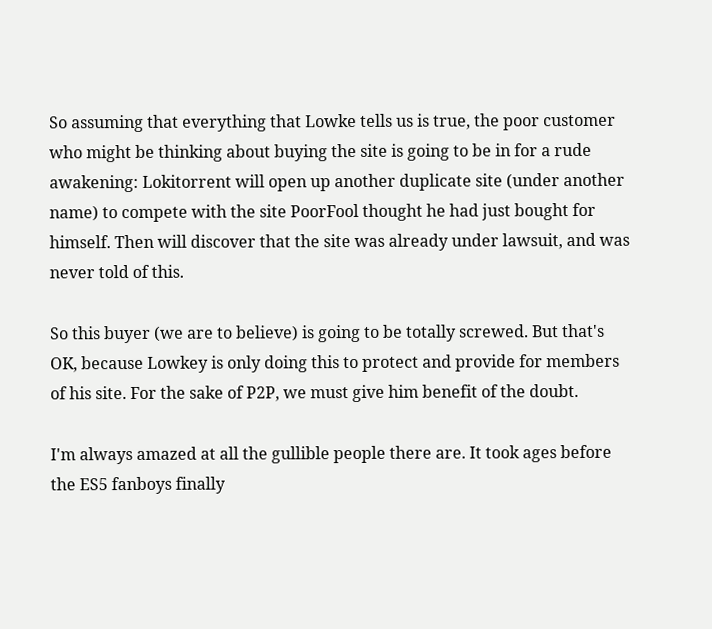So assuming that everything that Lowke tells us is true, the poor customer who might be thinking about buying the site is going to be in for a rude awakening: Lokitorrent will open up another duplicate site (under another name) to compete with the site PoorFool thought he had just bought for himself. Then will discover that the site was already under lawsuit, and was never told of this.

So this buyer (we are to believe) is going to be totally screwed. But that's OK, because Lowkey is only doing this to protect and provide for members of his site. For the sake of P2P, we must give him benefit of the doubt.

I'm always amazed at all the gullible people there are. It took ages before the ES5 fanboys finally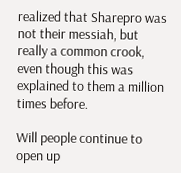realized that Sharepro was not their messiah, but really a common crook, even though this was explained to them a million times before.

Will people continue to open up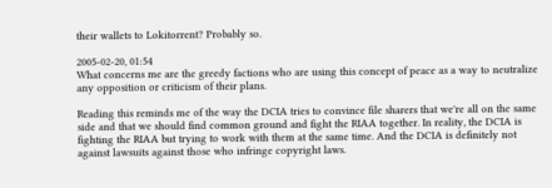their wallets to Lokitorrent? Probably so.

2005-02-20, 01:54
What concerns me are the greedy factions who are using this concept of peace as a way to neutralize any opposition or criticism of their plans.

Reading this reminds me of the way the DCIA tries to convince file sharers that we're all on the same side and that we should find common ground and fight the RIAA together. In reality, the DCIA is fighting the RIAA but trying to work with them at the same time. And the DCIA is definitely not against lawsuits against those who infringe copyright laws.